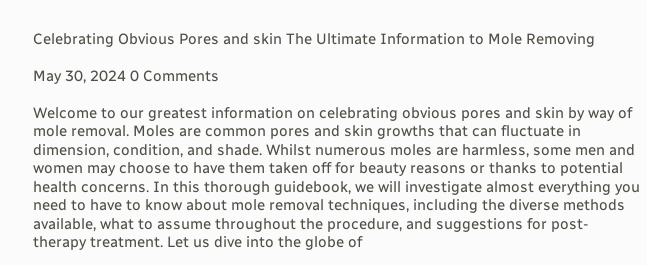Celebrating Obvious Pores and skin The Ultimate Information to Mole Removing

May 30, 2024 0 Comments

Welcome to our greatest information on celebrating obvious pores and skin by way of mole removal. Moles are common pores and skin growths that can fluctuate in dimension, condition, and shade. Whilst numerous moles are harmless, some men and women may choose to have them taken off for beauty reasons or thanks to potential health concerns. In this thorough guidebook, we will investigate almost everything you need to have to know about mole removal techniques, including the diverse methods available, what to assume throughout the procedure, and suggestions for post-therapy treatment. Let us dive into the globe of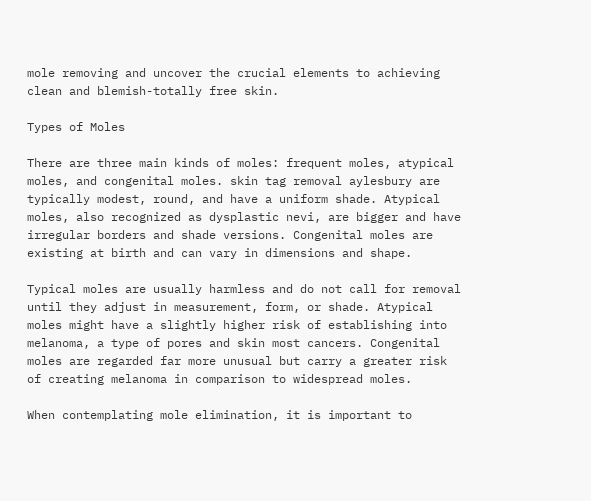mole removing and uncover the crucial elements to achieving clean and blemish-totally free skin.

Types of Moles

There are three main kinds of moles: frequent moles, atypical moles, and congenital moles. skin tag removal aylesbury are typically modest, round, and have a uniform shade. Atypical moles, also recognized as dysplastic nevi, are bigger and have irregular borders and shade versions. Congenital moles are existing at birth and can vary in dimensions and shape.

Typical moles are usually harmless and do not call for removal until they adjust in measurement, form, or shade. Atypical moles might have a slightly higher risk of establishing into melanoma, a type of pores and skin most cancers. Congenital moles are regarded far more unusual but carry a greater risk of creating melanoma in comparison to widespread moles.

When contemplating mole elimination, it is important to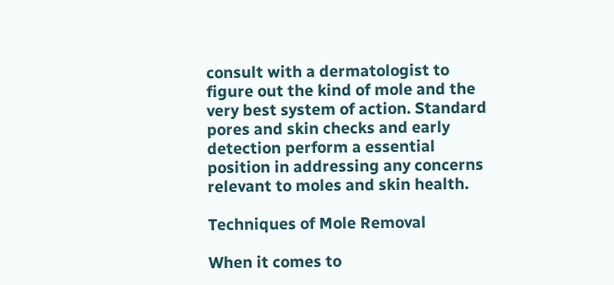consult with a dermatologist to figure out the kind of mole and the very best system of action. Standard pores and skin checks and early detection perform a essential position in addressing any concerns relevant to moles and skin health.

Techniques of Mole Removal

When it comes to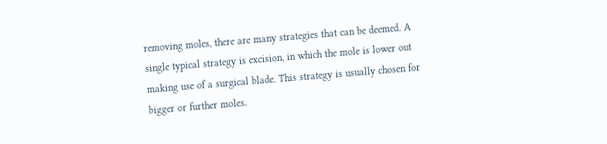removing moles, there are many strategies that can be deemed. A single typical strategy is excision, in which the mole is lower out making use of a surgical blade. This strategy is usually chosen for bigger or further moles.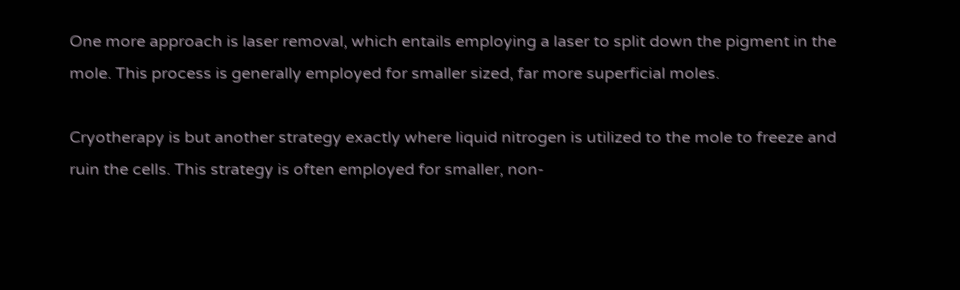One more approach is laser removal, which entails employing a laser to split down the pigment in the mole. This process is generally employed for smaller sized, far more superficial moles.

Cryotherapy is but another strategy exactly where liquid nitrogen is utilized to the mole to freeze and ruin the cells. This strategy is often employed for smaller, non-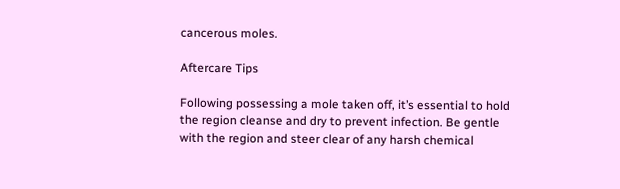cancerous moles.

Aftercare Tips

Following possessing a mole taken off, it’s essential to hold the region cleanse and dry to prevent infection. Be gentle with the region and steer clear of any harsh chemical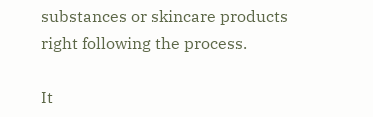substances or skincare products right following the process.

It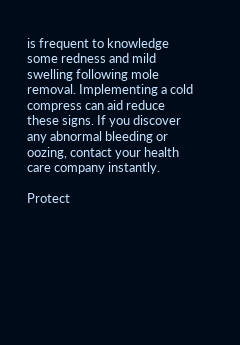is frequent to knowledge some redness and mild swelling following mole removal. Implementing a cold compress can aid reduce these signs. If you discover any abnormal bleeding or oozing, contact your health care company instantly.

Protect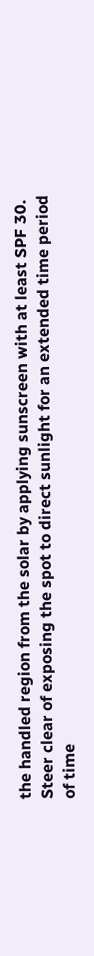the handled region from the solar by applying sunscreen with at least SPF 30. Steer clear of exposing the spot to direct sunlight for an extended time period of time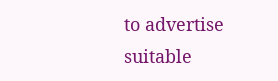to advertise suitable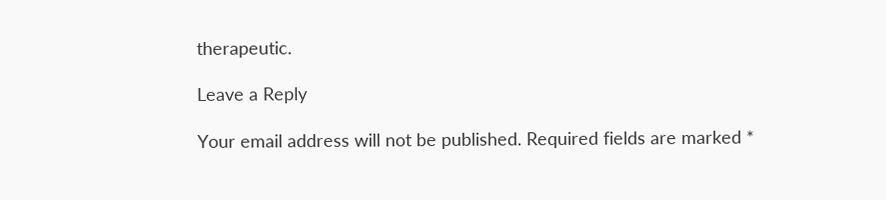therapeutic.

Leave a Reply

Your email address will not be published. Required fields are marked *